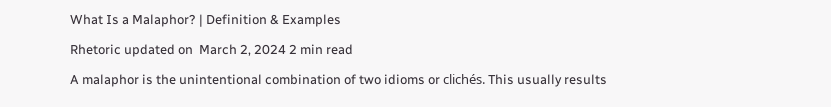What Is a Malaphor? | Definition & Examples

Rhetoric updated on  March 2, 2024 2 min read

A malaphor is the unintentional combination of two idioms or clichés. This usually results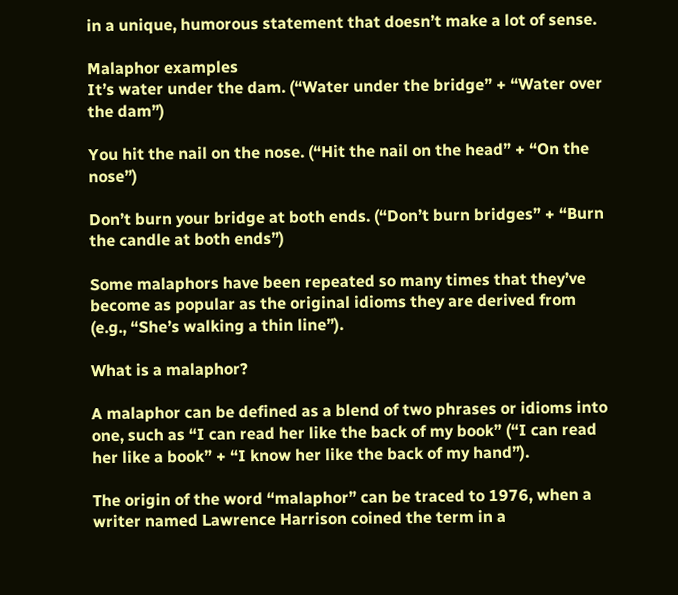in a unique, humorous statement that doesn’t make a lot of sense.

Malaphor examples
It’s water under the dam. (“Water under the bridge” + “Water over the dam”)

You hit the nail on the nose. (“Hit the nail on the head” + “On the nose”)

Don’t burn your bridge at both ends. (“Don’t burn bridges” + “Burn the candle at both ends”)

Some malaphors have been repeated so many times that they’ve become as popular as the original idioms they are derived from (e.g., “She’s walking a thin line”).

What is a malaphor?

A malaphor can be defined as a blend of two phrases or idioms into one, such as “I can read her like the back of my book” (“I can read her like a book” + “I know her like the back of my hand”).

The origin of the word “malaphor” can be traced to 1976, when a writer named Lawrence Harrison coined the term in a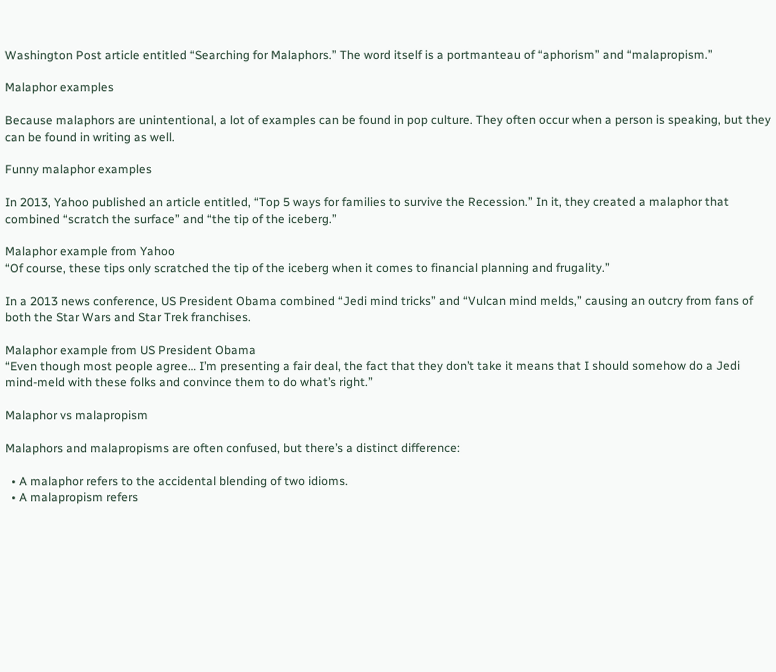Washington Post article entitled “Searching for Malaphors.” The word itself is a portmanteau of “aphorism” and “malapropism.”

Malaphor examples

Because malaphors are unintentional, a lot of examples can be found in pop culture. They often occur when a person is speaking, but they can be found in writing as well.

Funny malaphor examples

In 2013, Yahoo published an article entitled, “Top 5 ways for families to survive the Recession.” In it, they created a malaphor that combined “scratch the surface” and “the tip of the iceberg.”

Malaphor example from Yahoo
“Of course, these tips only scratched the tip of the iceberg when it comes to financial planning and frugality.”

In a 2013 news conference, US President Obama combined “Jedi mind tricks” and “Vulcan mind melds,” causing an outcry from fans of both the Star Wars and Star Trek franchises.

Malaphor example from US President Obama
“Even though most people agree… I’m presenting a fair deal, the fact that they don’t take it means that I should somehow do a Jedi mind-meld with these folks and convince them to do what’s right.”

Malaphor vs malapropism

Malaphors and malapropisms are often confused, but there’s a distinct difference:

  • A malaphor refers to the accidental blending of two idioms.
  • A malapropism refers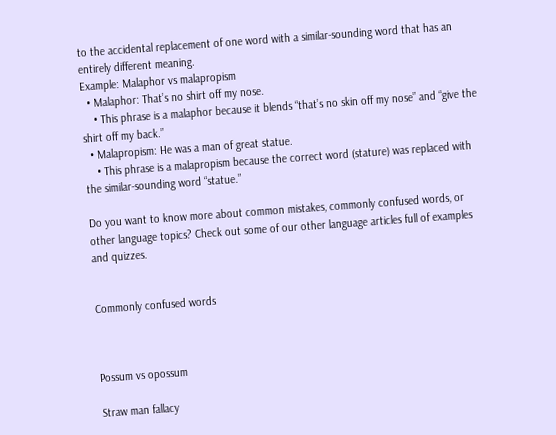to the accidental replacement of one word with a similar-sounding word that has an entirely different meaning.
Example: Malaphor vs malapropism
  • Malaphor: That’s no shirt off my nose.
    • This phrase is a malaphor because it blends “that’s no skin off my nose” and “give the shirt off my back.”
  • Malapropism: He was a man of great statue.
    • This phrase is a malapropism because the correct word (stature) was replaced with the similar-sounding word “statue.”

Do you want to know more about common mistakes, commonly confused words, or other language topics? Check out some of our other language articles full of examples and quizzes.


Commonly confused words



Possum vs opossum

Straw man fallacy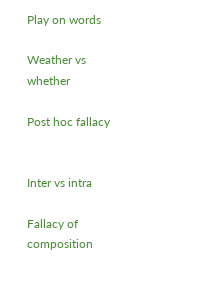Play on words

Weather vs whether

Post hoc fallacy


Inter vs intra

Fallacy of composition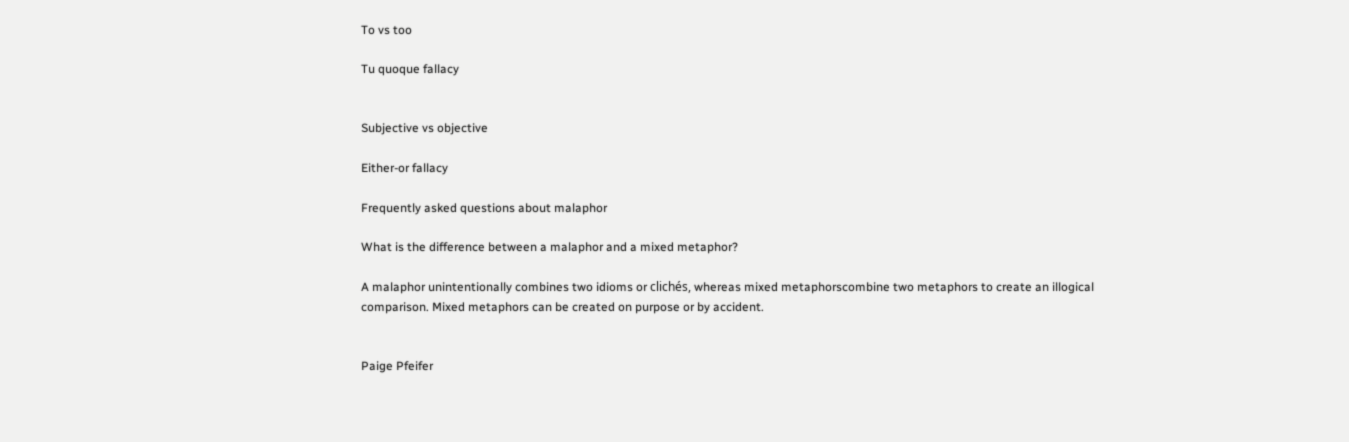To vs too

Tu quoque fallacy


Subjective vs objective

Either-or fallacy

Frequently asked questions about malaphor

What is the difference between a malaphor and a mixed metaphor?

A malaphor unintentionally combines two idioms or clichés, whereas mixed metaphorscombine two metaphors to create an illogical comparison. Mixed metaphors can be created on purpose or by accident.


Paige Pfeifer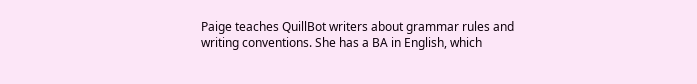Paige teaches QuillBot writers about grammar rules and writing conventions. She has a BA in English, which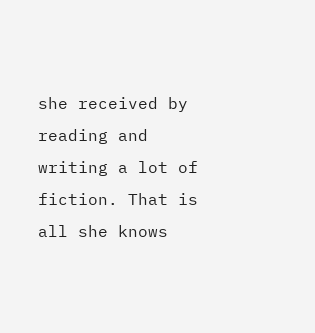she received by reading and writing a lot of fiction. That is all she knows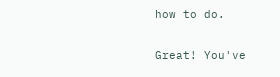how to do.

Great! You've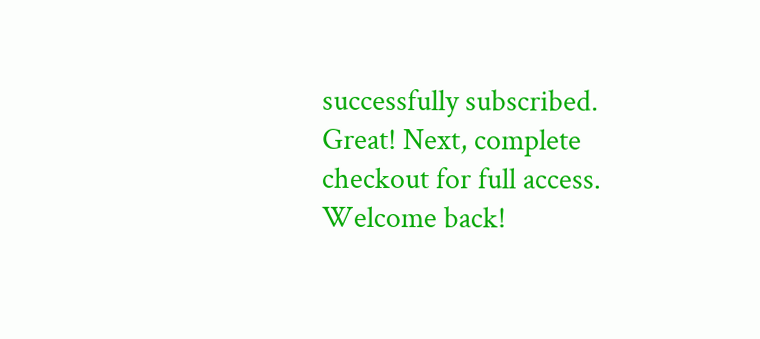successfully subscribed.
Great! Next, complete checkout for full access.
Welcome back!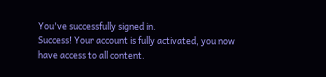You've successfully signed in.
Success! Your account is fully activated, you now have access to all content.